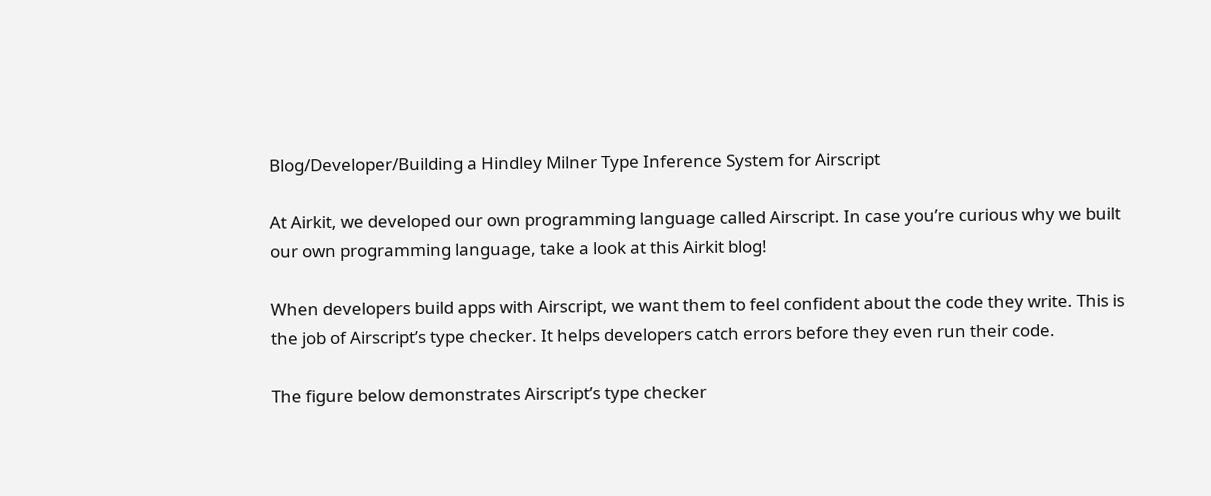Blog/Developer/Building a Hindley Milner Type Inference System for Airscript

At Airkit, we developed our own programming language called Airscript. In case you’re curious why we built our own programming language, take a look at this Airkit blog!

When developers build apps with Airscript, we want them to feel confident about the code they write. This is the job of Airscript’s type checker. It helps developers catch errors before they even run their code.

The figure below demonstrates Airscript’s type checker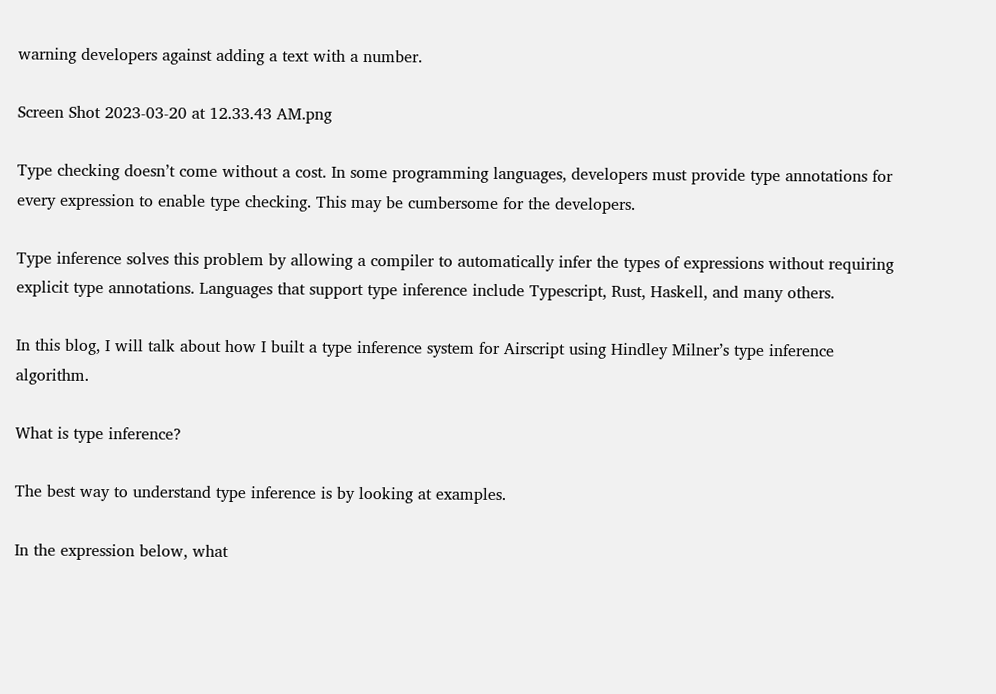warning developers against adding a text with a number.

Screen Shot 2023-03-20 at 12.33.43 AM.png

Type checking doesn’t come without a cost. In some programming languages, developers must provide type annotations for every expression to enable type checking. This may be cumbersome for the developers.

Type inference solves this problem by allowing a compiler to automatically infer the types of expressions without requiring explicit type annotations. Languages that support type inference include Typescript, Rust, Haskell, and many others.

In this blog, I will talk about how I built a type inference system for Airscript using Hindley Milner’s type inference algorithm.

What is type inference?

The best way to understand type inference is by looking at examples.

In the expression below, what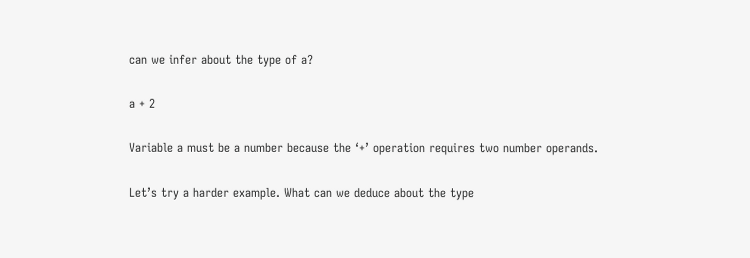can we infer about the type of a?

a + 2

Variable a must be a number because the ‘+’ operation requires two number operands.

Let’s try a harder example. What can we deduce about the type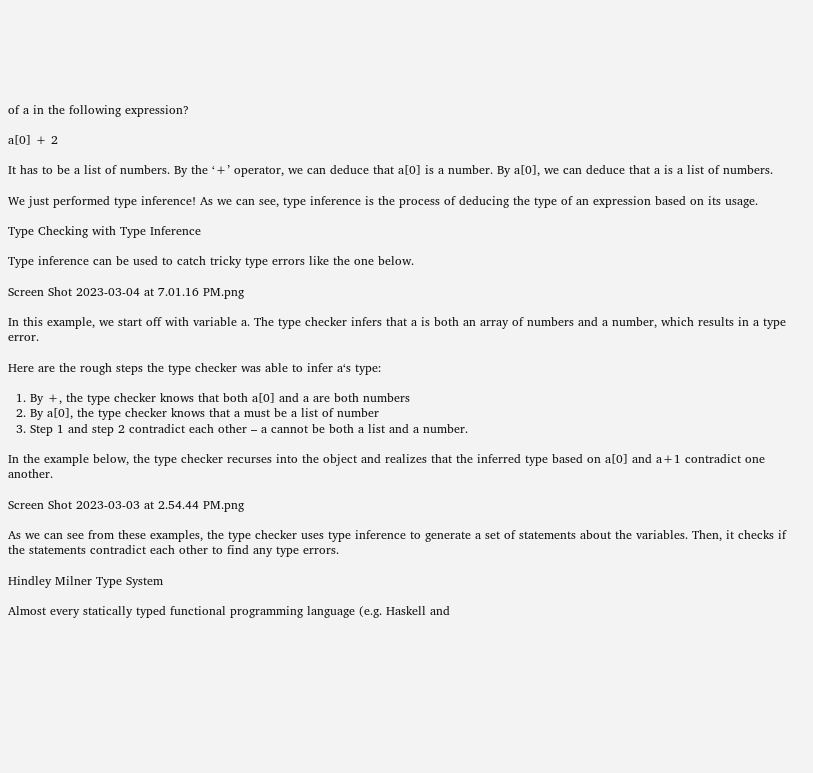of a in the following expression?

a[0] + 2

It has to be a list of numbers. By the ‘+’ operator, we can deduce that a[0] is a number. By a[0], we can deduce that a is a list of numbers.

We just performed type inference! As we can see, type inference is the process of deducing the type of an expression based on its usage.

Type Checking with Type Inference

Type inference can be used to catch tricky type errors like the one below.

Screen Shot 2023-03-04 at 7.01.16 PM.png

In this example, we start off with variable a. The type checker infers that a is both an array of numbers and a number, which results in a type error.

Here are the rough steps the type checker was able to infer a‘s type:

  1. By +, the type checker knows that both a[0] and a are both numbers
  2. By a[0], the type checker knows that a must be a list of number
  3. Step 1 and step 2 contradict each other – a cannot be both a list and a number.

In the example below, the type checker recurses into the object and realizes that the inferred type based on a[0] and a+1 contradict one another.

Screen Shot 2023-03-03 at 2.54.44 PM.png

As we can see from these examples, the type checker uses type inference to generate a set of statements about the variables. Then, it checks if the statements contradict each other to find any type errors.

Hindley Milner Type System

Almost every statically typed functional programming language (e.g. Haskell and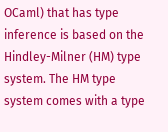OCaml) that has type inference is based on the Hindley-Milner (HM) type system. The HM type system comes with a type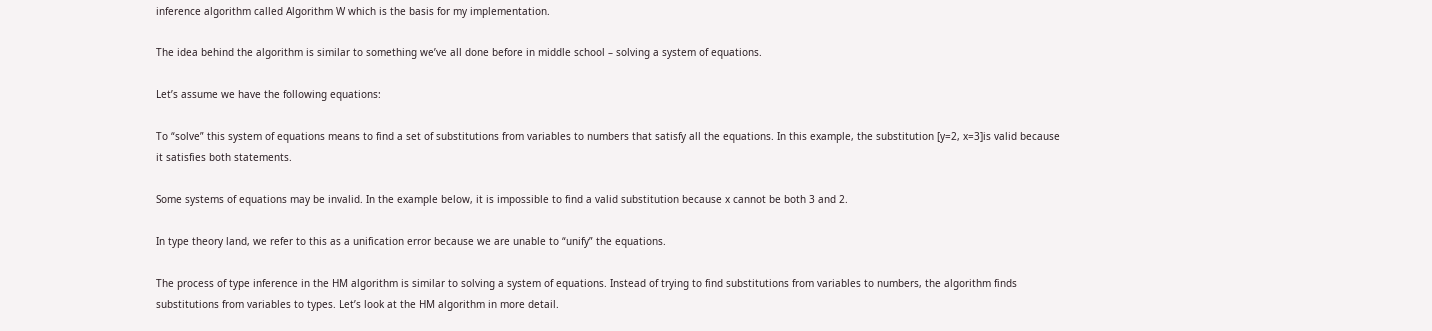inference algorithm called Algorithm W which is the basis for my implementation.

The idea behind the algorithm is similar to something we’ve all done before in middle school – solving a system of equations.

Let’s assume we have the following equations:

To “solve” this system of equations means to find a set of substitutions from variables to numbers that satisfy all the equations. In this example, the substitution [y=2, x=3]is valid because it satisfies both statements.

Some systems of equations may be invalid. In the example below, it is impossible to find a valid substitution because x cannot be both 3 and 2.

In type theory land, we refer to this as a unification error because we are unable to “unify” the equations.

The process of type inference in the HM algorithm is similar to solving a system of equations. Instead of trying to find substitutions from variables to numbers, the algorithm finds substitutions from variables to types. Let’s look at the HM algorithm in more detail.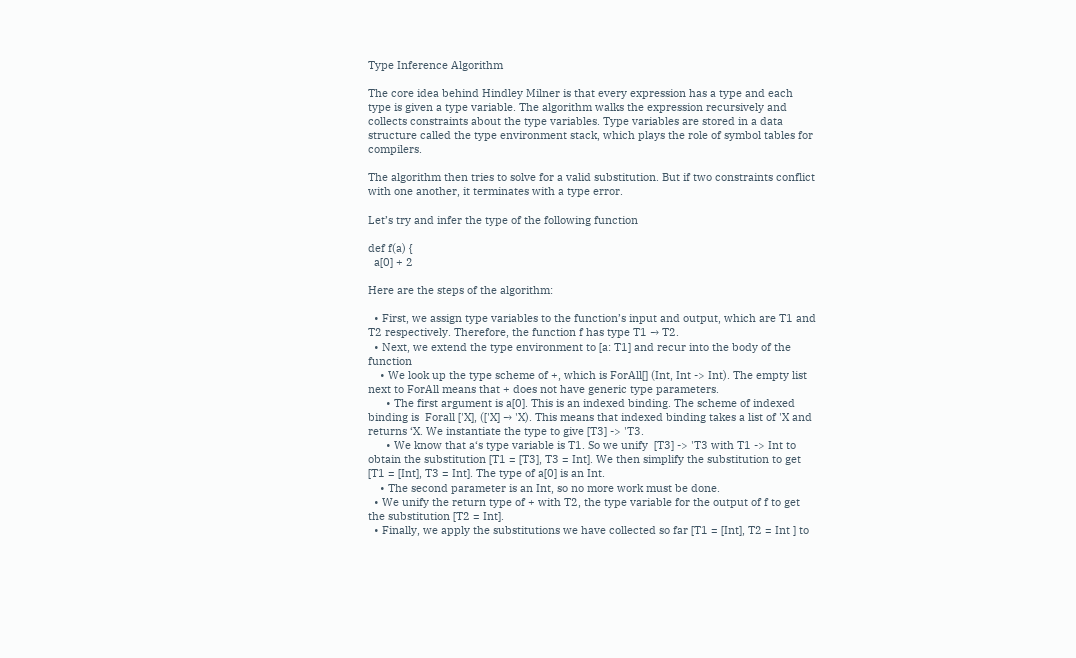Type Inference Algorithm

The core idea behind Hindley Milner is that every expression has a type and each type is given a type variable. The algorithm walks the expression recursively and collects constraints about the type variables. Type variables are stored in a data structure called the type environment stack, which plays the role of symbol tables for compilers.

The algorithm then tries to solve for a valid substitution. But if two constraints conflict with one another, it terminates with a type error.

Let’s try and infer the type of the following function

def f(a) {
  a[0] + 2

Here are the steps of the algorithm:

  • First, we assign type variables to the function’s input and output, which are T1 and T2 respectively. Therefore, the function f has type T1 → T2.
  • Next, we extend the type environment to [a: T1] and recur into the body of the function
    • We look up the type scheme of +, which is ForAll[] (Int, Int -> Int). The empty list next to ForAll means that + does not have generic type parameters.
      • The first argument is a[0]. This is an indexed binding. The scheme of indexed binding is  Forall ['X], (['X] → 'X). This means that indexed binding takes a list of 'X and returns ‘X. We instantiate the type to give [T3] -> 'T3.
      • We know that a‘s type variable is T1. So we unify  [T3] -> 'T3 with T1 -> Int to obtain the substitution [T1 = [T3], T3 = Int]. We then simplify the substitution to get [T1 = [Int], T3 = Int]. The type of a[0] is an Int.
    • The second parameter is an Int, so no more work must be done.
  • We unify the return type of + with T2, the type variable for the output of f to get the substitution [T2 = Int].
  • Finally, we apply the substitutions we have collected so far [T1 = [Int], T2 = Int ] to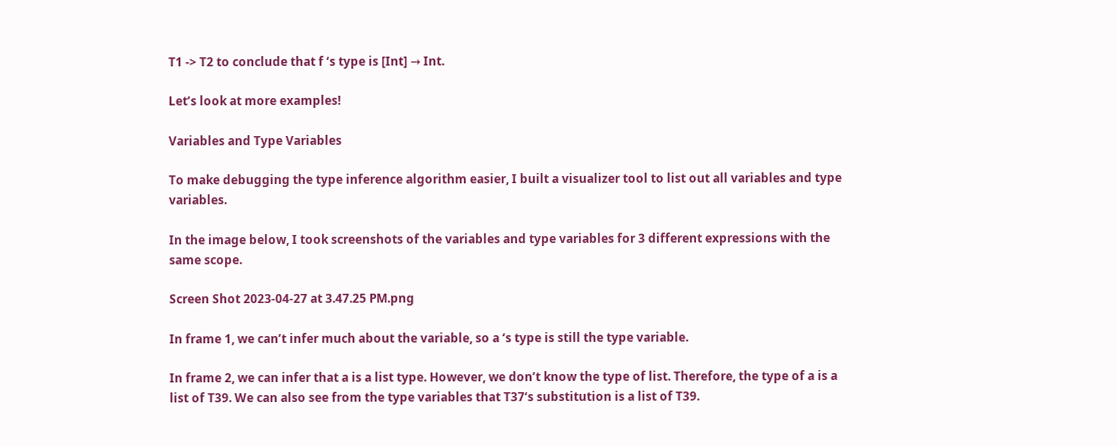T1 -> T2 to conclude that f ‘s type is [Int] → Int.

Let’s look at more examples!

Variables and Type Variables

To make debugging the type inference algorithm easier, I built a visualizer tool to list out all variables and type variables.

In the image below, I took screenshots of the variables and type variables for 3 different expressions with the same scope.

Screen Shot 2023-04-27 at 3.47.25 PM.png

In frame 1, we can’t infer much about the variable, so a ‘s type is still the type variable.

In frame 2, we can infer that a is a list type. However, we don’t know the type of list. Therefore, the type of a is a list of T39. We can also see from the type variables that T37‘s substitution is a list of T39.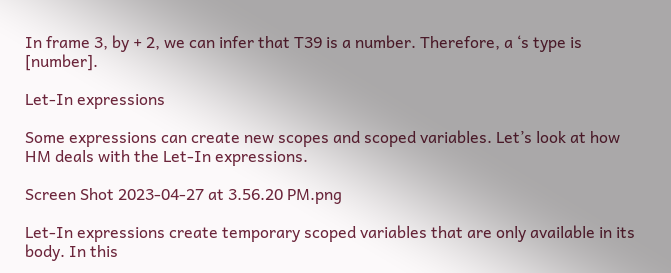In frame 3, by + 2, we can infer that T39 is a number. Therefore, a ‘s type is [number].

Let-In expressions

Some expressions can create new scopes and scoped variables. Let’s look at how HM deals with the Let-In expressions.

Screen Shot 2023-04-27 at 3.56.20 PM.png

Let-In expressions create temporary scoped variables that are only available in its body. In this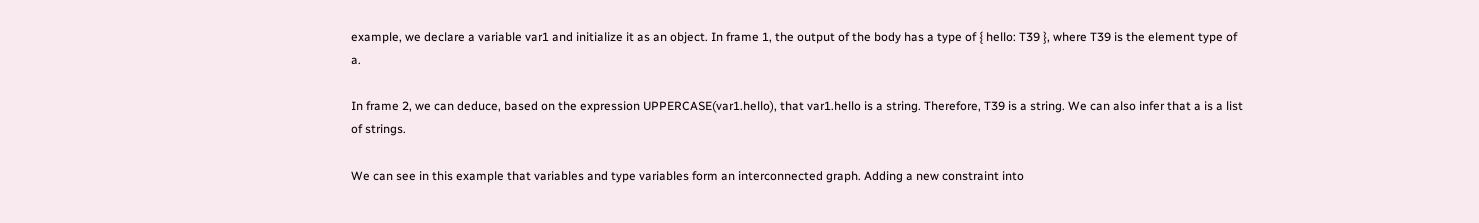example, we declare a variable var1 and initialize it as an object. In frame 1, the output of the body has a type of { hello: T39 }, where T39 is the element type of a.

In frame 2, we can deduce, based on the expression UPPERCASE(var1.hello), that var1.hello is a string. Therefore, T39 is a string. We can also infer that a is a list of strings.

We can see in this example that variables and type variables form an interconnected graph. Adding a new constraint into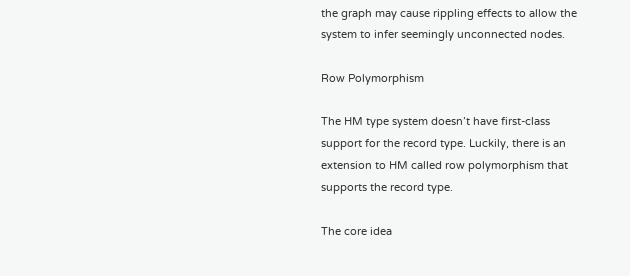the graph may cause rippling effects to allow the system to infer seemingly unconnected nodes.

Row Polymorphism

The HM type system doesn’t have first-class support for the record type. Luckily, there is an extension to HM called row polymorphism that supports the record type.

The core idea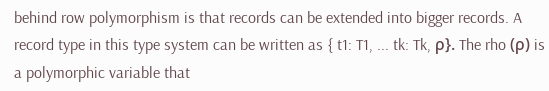behind row polymorphism is that records can be extended into bigger records. A record type in this type system can be written as { t1: T1, ... tk: Tk, ρ}. The rho (ρ) is a polymorphic variable that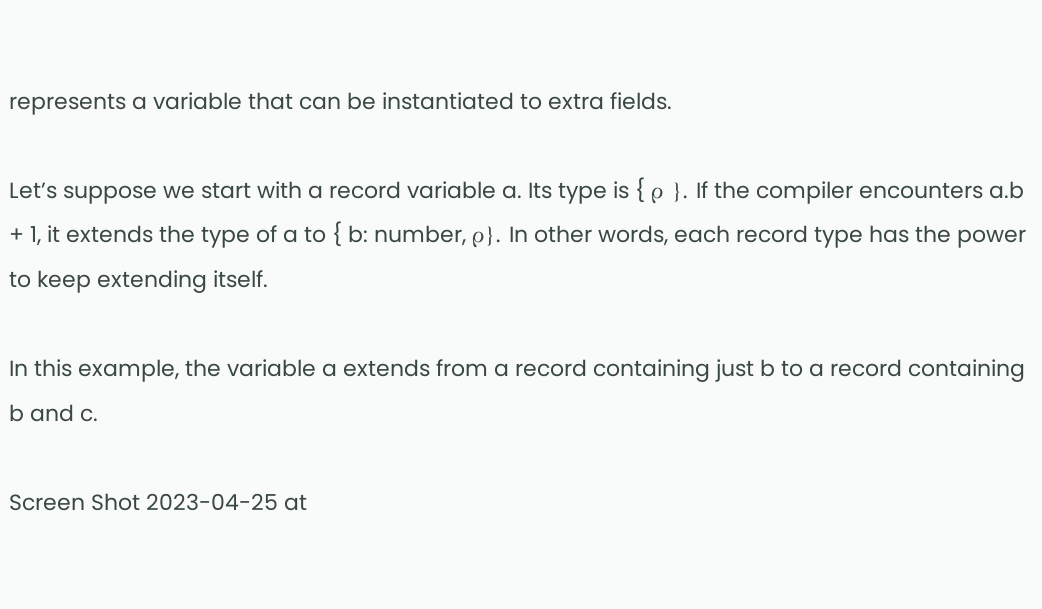represents a variable that can be instantiated to extra fields.

Let’s suppose we start with a record variable a. Its type is { ρ }. If the compiler encounters a.b + 1, it extends the type of a to { b: number, ρ}. In other words, each record type has the power to keep extending itself.

In this example, the variable a extends from a record containing just b to a record containing b and c.

Screen Shot 2023-04-25 at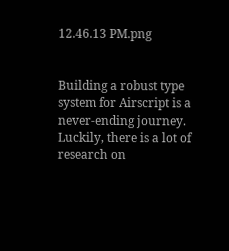12.46.13 PM.png


Building a robust type system for Airscript is a never-ending journey. Luckily, there is a lot of research on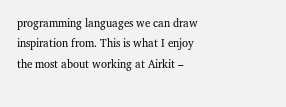programming languages we can draw inspiration from. This is what I enjoy the most about working at Airkit –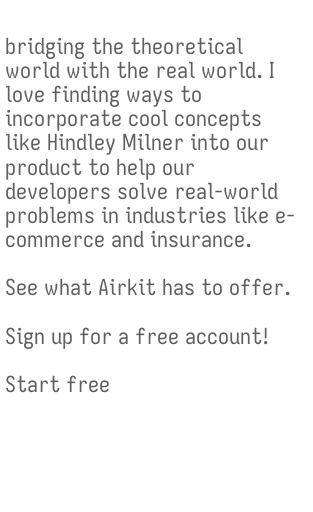bridging the theoretical world with the real world. I love finding ways to incorporate cool concepts like Hindley Milner into our product to help our developers solve real-world problems in industries like e-commerce and insurance.

See what Airkit has to offer.

Sign up for a free account!

Start free